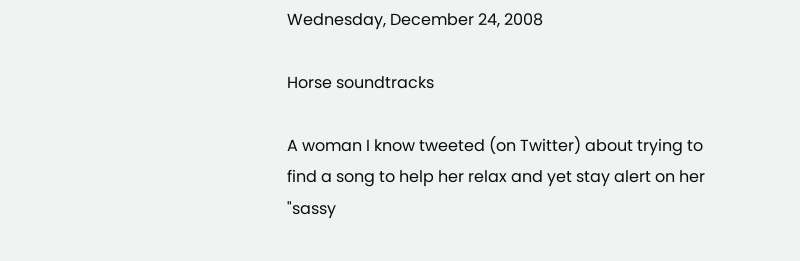Wednesday, December 24, 2008

Horse soundtracks

A woman I know tweeted (on Twitter) about trying to find a song to help her relax and yet stay alert on her "sassy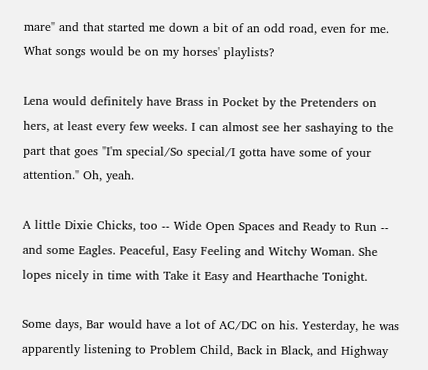mare" and that started me down a bit of an odd road, even for me. What songs would be on my horses' playlists?

Lena would definitely have Brass in Pocket by the Pretenders on hers, at least every few weeks. I can almost see her sashaying to the part that goes "I'm special/So special/I gotta have some of your attention." Oh, yeah.

A little Dixie Chicks, too -- Wide Open Spaces and Ready to Run -- and some Eagles. Peaceful, Easy Feeling and Witchy Woman. She lopes nicely in time with Take it Easy and Hearthache Tonight.

Some days, Bar would have a lot of AC/DC on his. Yesterday, he was apparently listening to Problem Child, Back in Black, and Highway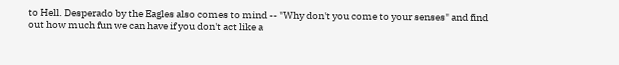to Hell. Desperado by the Eagles also comes to mind -- "Why don't you come to your senses" and find out how much fun we can have if you don't act like a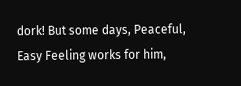dork! But some days, Peaceful, Easy Feeling works for him,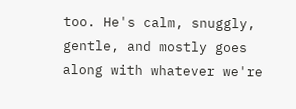too. He's calm, snuggly, gentle, and mostly goes along with whatever we're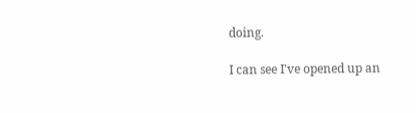doing.

I can see I've opened up an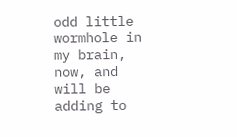odd little wormhole in my brain, now, and will be adding to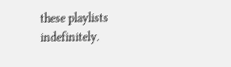these playlists indefinitely.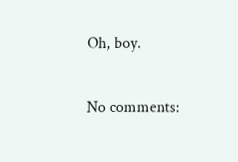Oh, boy.

No comments: